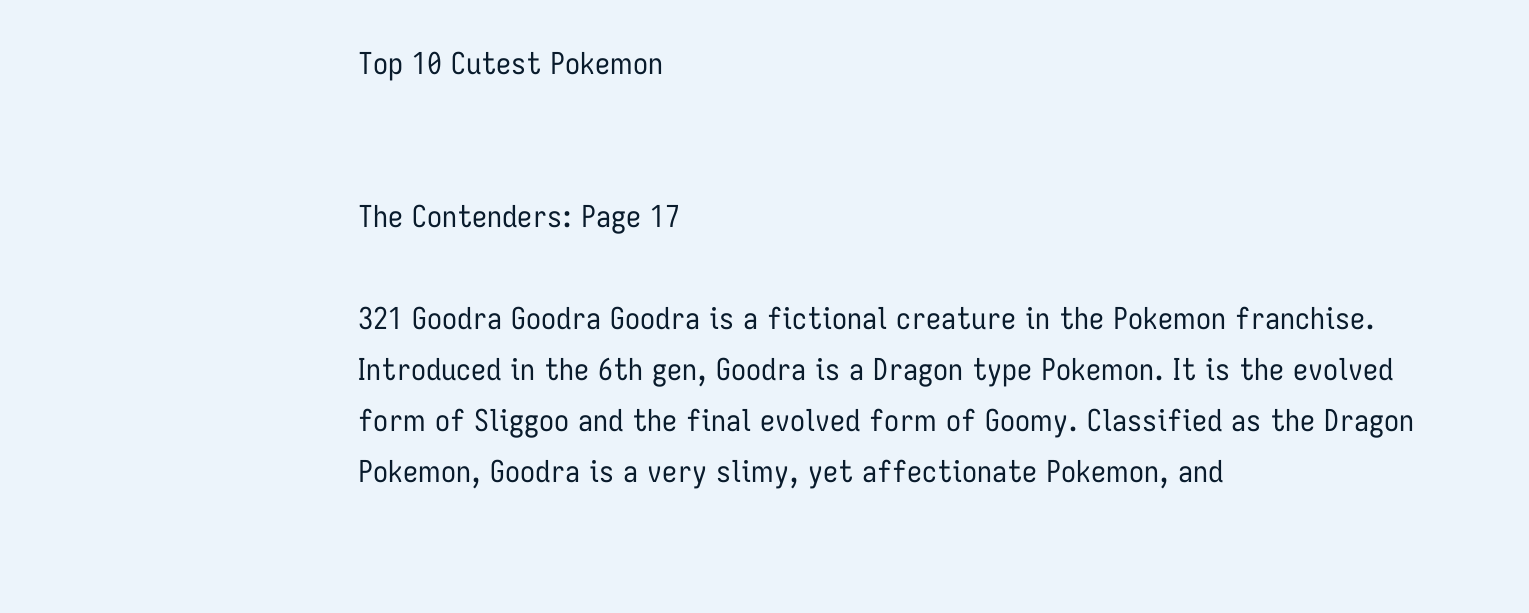Top 10 Cutest Pokemon


The Contenders: Page 17

321 Goodra Goodra Goodra is a fictional creature in the Pokemon franchise. Introduced in the 6th gen, Goodra is a Dragon type Pokemon. It is the evolved form of Sliggoo and the final evolved form of Goomy. Classified as the Dragon Pokemon, Goodra is a very slimy, yet affectionate Pokemon, and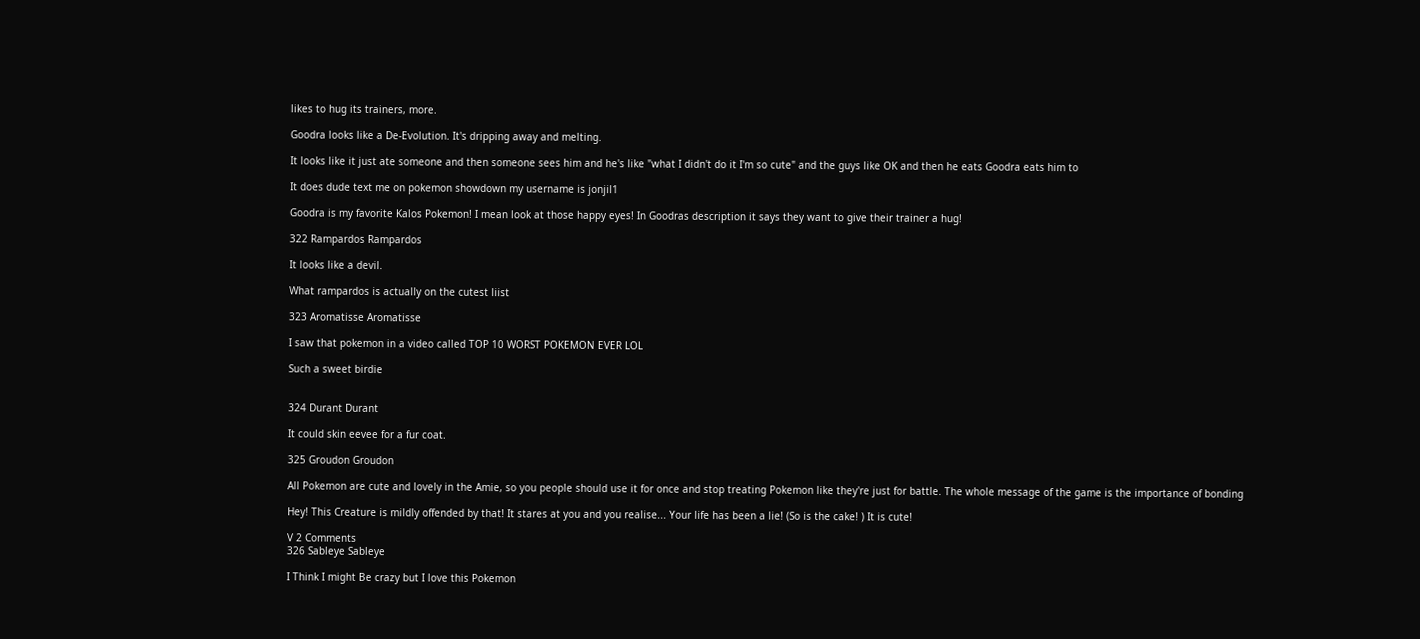likes to hug its trainers, more.

Goodra looks like a De-Evolution. It's dripping away and melting.

It looks like it just ate someone and then someone sees him and he's like "what I didn't do it I'm so cute" and the guys like OK and then he eats Goodra eats him to

It does dude text me on pokemon showdown my username is jonjil1

Goodra is my favorite Kalos Pokemon! I mean look at those happy eyes! In Goodras description it says they want to give their trainer a hug!

322 Rampardos Rampardos

It looks like a devil.

What rampardos is actually on the cutest liist

323 Aromatisse Aromatisse

I saw that pokemon in a video called TOP 10 WORST POKEMON EVER LOL

Such a sweet birdie


324 Durant Durant

It could skin eevee for a fur coat.

325 Groudon Groudon

All Pokemon are cute and lovely in the Amie, so you people should use it for once and stop treating Pokemon like they're just for battle. The whole message of the game is the importance of bonding

Hey! This Creature is mildly offended by that! It stares at you and you realise... Your life has been a lie! (So is the cake! ) It is cute!

V 2 Comments
326 Sableye Sableye

I Think I might Be crazy but I love this Pokemon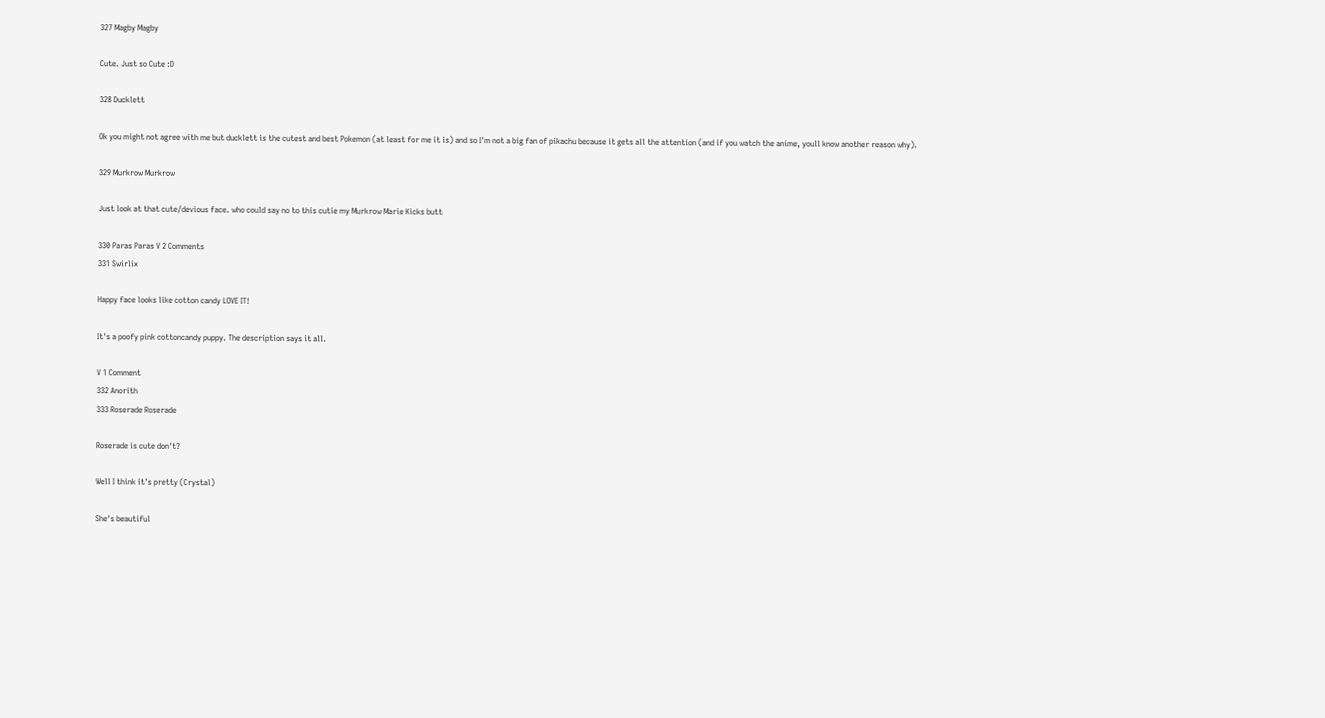327 Magby Magby

Cute. Just so Cute :D

328 Ducklett

Ok you might not agree with me but ducklett is the cutest and best Pokemon (at least for me it is) and so I'm not a big fan of pikachu because it gets all the attention (and if you watch the anime, youll know another reason why).

329 Murkrow Murkrow

Just look at that cute/devious face. who could say no to this cutie my Murkrow Marie Kicks butt

330 Paras Paras V 2 Comments
331 Swirlix

Happy face looks like cotton candy LOVE IT!

It's a poofy pink cottoncandy puppy. The description says it all.

V 1 Comment
332 Anorith
333 Roserade Roserade

Roserade is cute don't?

Well I think it's pretty (Crystal)

She's beautiful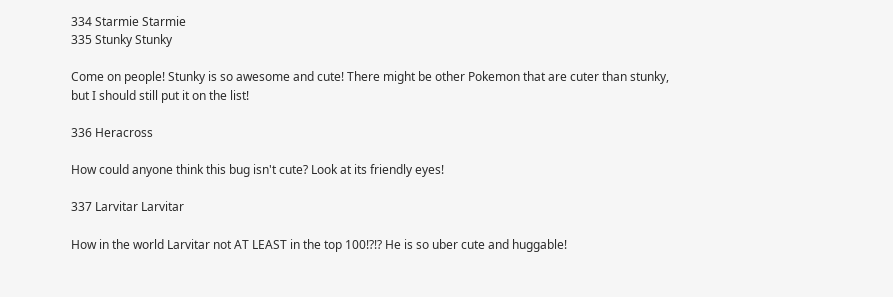334 Starmie Starmie
335 Stunky Stunky

Come on people! Stunky is so awesome and cute! There might be other Pokemon that are cuter than stunky, but I should still put it on the list!

336 Heracross

How could anyone think this bug isn't cute? Look at its friendly eyes!

337 Larvitar Larvitar

How in the world Larvitar not AT LEAST in the top 100!?!? He is so uber cute and huggable!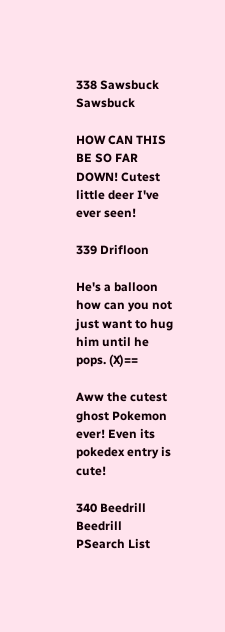338 Sawsbuck Sawsbuck

HOW CAN THIS BE SO FAR DOWN! Cutest little deer I've ever seen!

339 Drifloon

He's a balloon how can you not just want to hug him until he pops. (X)==

Aww the cutest ghost Pokemon ever! Even its pokedex entry is cute!

340 Beedrill Beedrill
PSearch List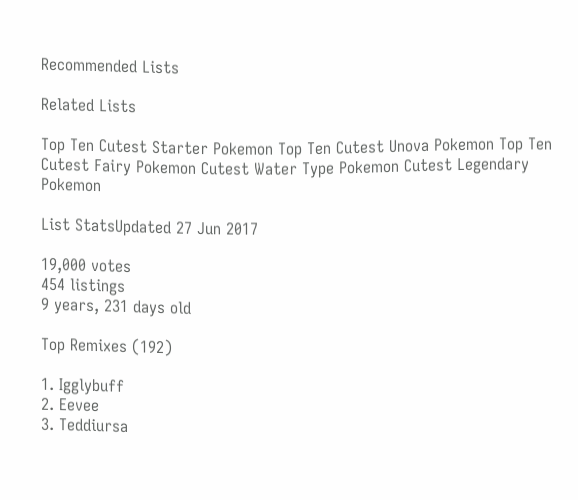Recommended Lists

Related Lists

Top Ten Cutest Starter Pokemon Top Ten Cutest Unova Pokemon Top Ten Cutest Fairy Pokemon Cutest Water Type Pokemon Cutest Legendary Pokemon

List StatsUpdated 27 Jun 2017

19,000 votes
454 listings
9 years, 231 days old

Top Remixes (192)

1. Igglybuff
2. Eevee
3. Teddiursa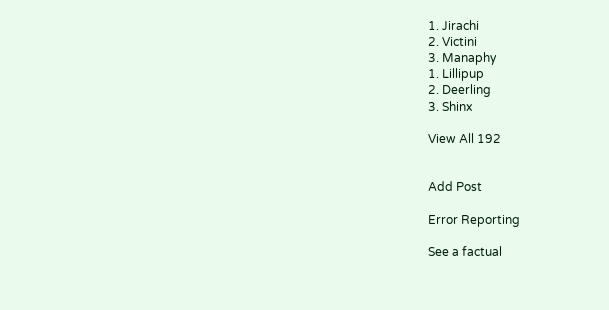1. Jirachi
2. Victini
3. Manaphy
1. Lillipup
2. Deerling
3. Shinx

View All 192


Add Post

Error Reporting

See a factual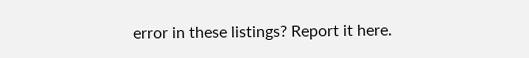error in these listings? Report it here.